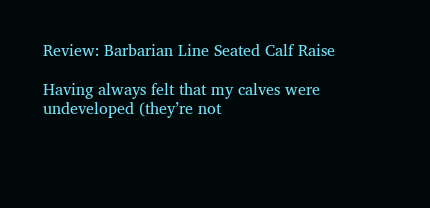Review: Barbarian Line Seated Calf Raise

Having always felt that my calves were undeveloped (they’re not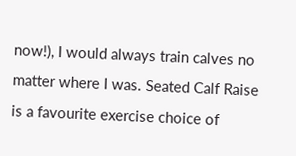now!), I would always train calves no matter where I was. Seated Calf Raise is a favourite exercise choice of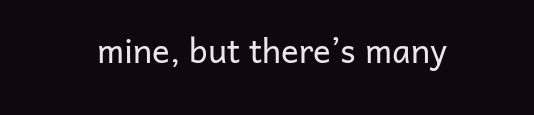mine, but there’s many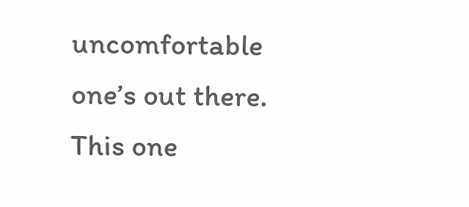uncomfortable one’s out there. This one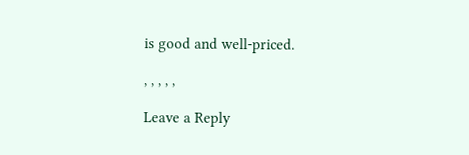is good and well-priced.

, , , , ,

Leave a Reply